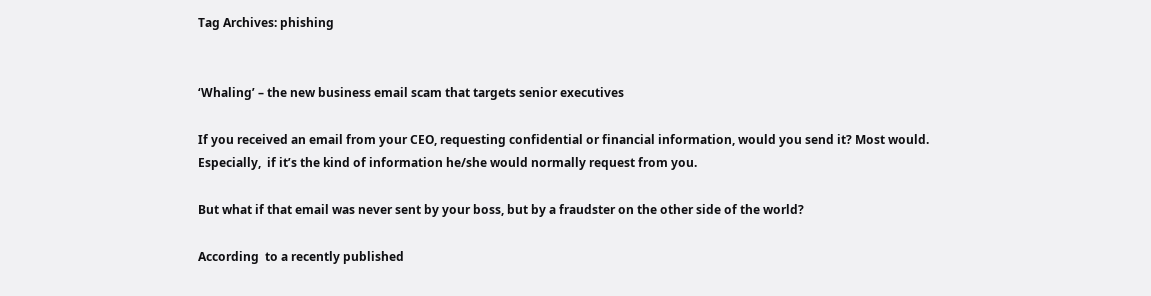Tag Archives: phishing


‘Whaling’ – the new business email scam that targets senior executives

If you received an email from your CEO, requesting confidential or financial information, would you send it? Most would. Especially,  if it’s the kind of information he/she would normally request from you.

But what if that email was never sent by your boss, but by a fraudster on the other side of the world?

According  to a recently published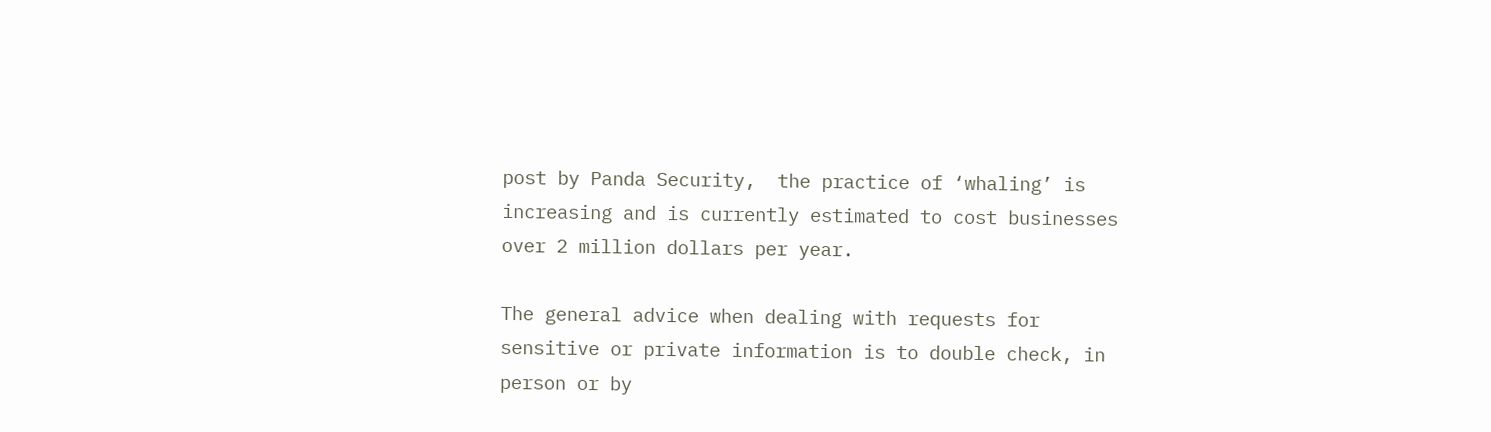post by Panda Security,  the practice of ‘whaling’ is increasing and is currently estimated to cost businesses over 2 million dollars per year.

The general advice when dealing with requests for sensitive or private information is to double check, in person or by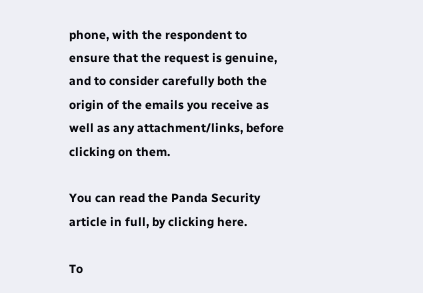phone, with the respondent to ensure that the request is genuine, and to consider carefully both the origin of the emails you receive as well as any attachment/links, before clicking on them.

You can read the Panda Security article in full, by clicking here.

To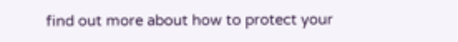find out more about how to protect your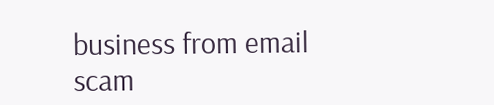business from email scam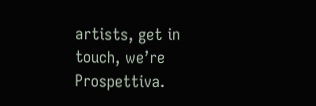artists, get in touch, we’re Prospettiva.